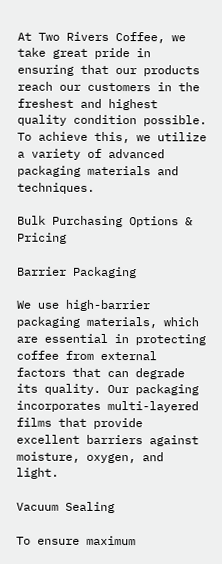At Two Rivers Coffee, we take great pride in ensuring that our products reach our customers in the freshest and highest quality condition possible. To achieve this, we utilize a variety of advanced packaging materials and techniques.

Bulk Purchasing Options & Pricing

Barrier Packaging

We use high-barrier packaging materials, which are essential in protecting coffee from external factors that can degrade its quality. Our packaging incorporates multi-layered films that provide excellent barriers against moisture, oxygen, and light.

Vacuum Sealing

To ensure maximum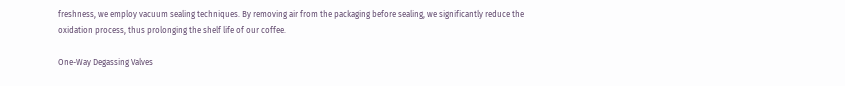freshness, we employ vacuum sealing techniques. By removing air from the packaging before sealing, we significantly reduce the oxidation process, thus prolonging the shelf life of our coffee.

One-Way Degassing Valves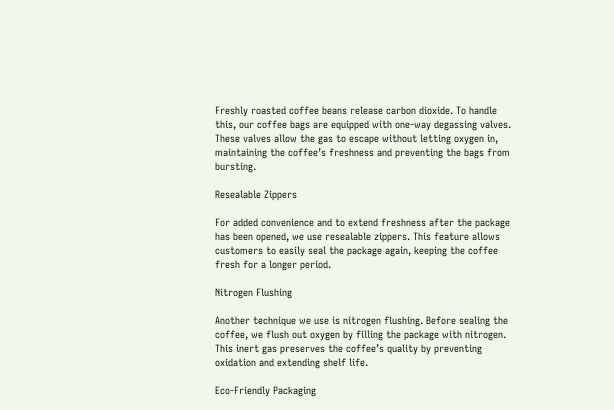Freshly roasted coffee beans release carbon dioxide. To handle this, our coffee bags are equipped with one-way degassing valves. These valves allow the gas to escape without letting oxygen in, maintaining the coffee’s freshness and preventing the bags from bursting.

Resealable Zippers

For added convenience and to extend freshness after the package has been opened, we use resealable zippers. This feature allows customers to easily seal the package again, keeping the coffee fresh for a longer period.

Nitrogen Flushing

Another technique we use is nitrogen flushing. Before sealing the coffee, we flush out oxygen by filling the package with nitrogen. This inert gas preserves the coffee’s quality by preventing oxidation and extending shelf life.

Eco-Friendly Packaging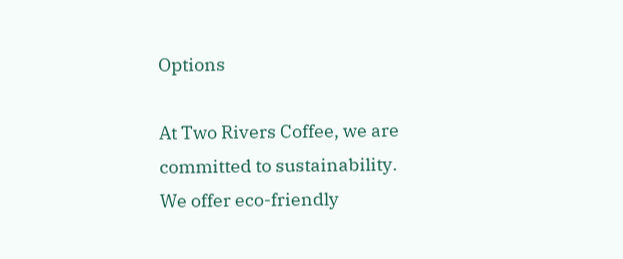Options

At Two Rivers Coffee, we are committed to sustainability. We offer eco-friendly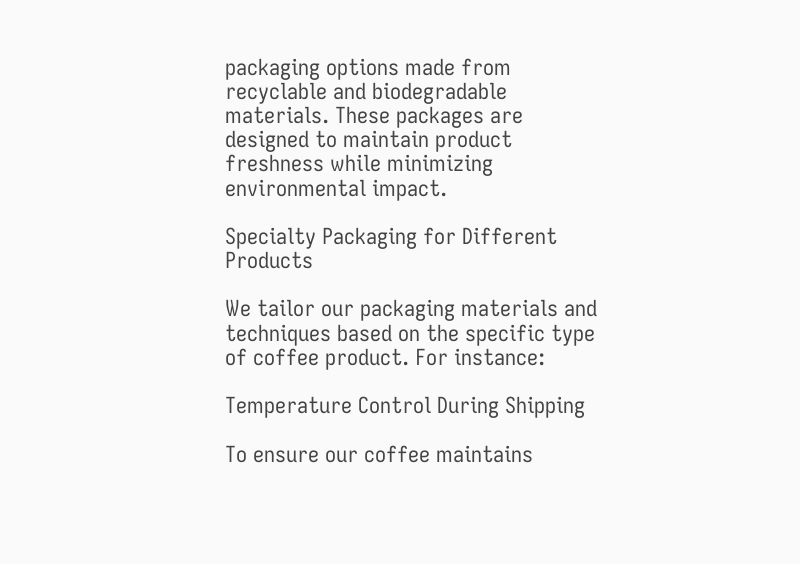packaging options made from recyclable and biodegradable materials. These packages are designed to maintain product freshness while minimizing environmental impact.

Specialty Packaging for Different Products

We tailor our packaging materials and techniques based on the specific type of coffee product. For instance:

Temperature Control During Shipping

To ensure our coffee maintains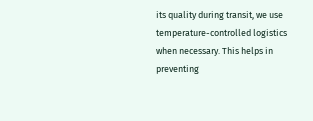its quality during transit, we use temperature-controlled logistics when necessary. This helps in preventing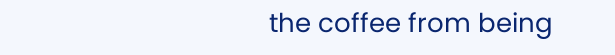the coffee from being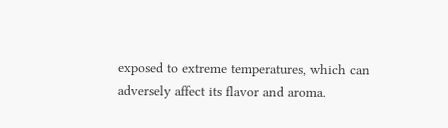exposed to extreme temperatures, which can adversely affect its flavor and aroma.